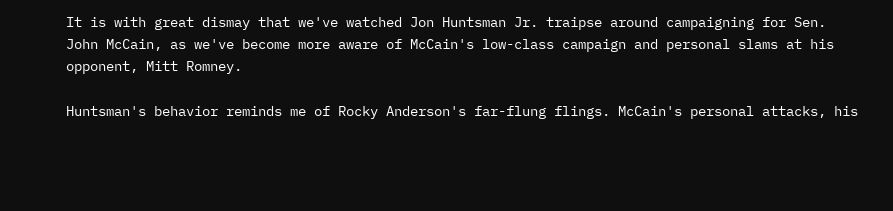It is with great dismay that we've watched Jon Huntsman Jr. traipse around campaigning for Sen. John McCain, as we've become more aware of McCain's low-class campaign and personal slams at his opponent, Mitt Romney.

Huntsman's behavior reminds me of Rocky Anderson's far-flung flings. McCain's personal attacks, his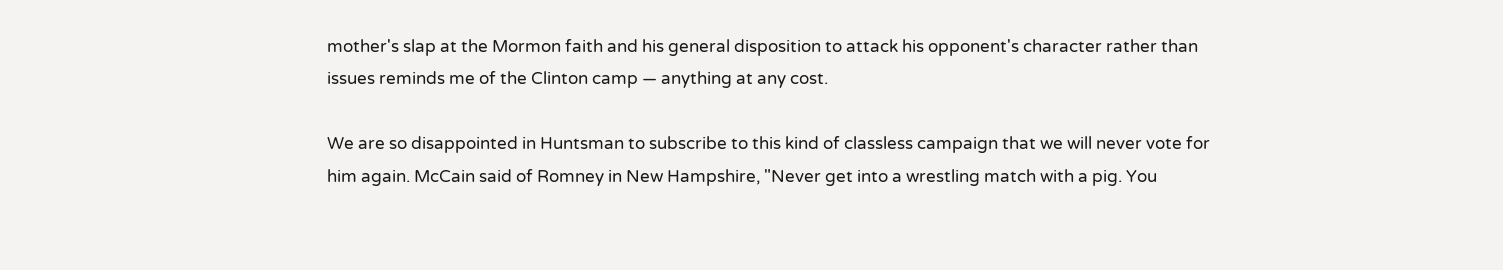mother's slap at the Mormon faith and his general disposition to attack his opponent's character rather than issues reminds me of the Clinton camp — anything at any cost.

We are so disappointed in Huntsman to subscribe to this kind of classless campaign that we will never vote for him again. McCain said of Romney in New Hampshire, "Never get into a wrestling match with a pig. You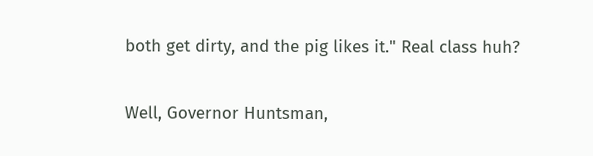both get dirty, and the pig likes it." Real class huh?

Well, Governor Huntsman,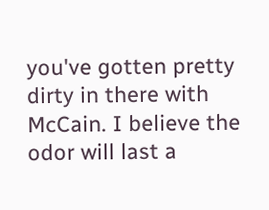you've gotten pretty dirty in there with McCain. I believe the odor will last a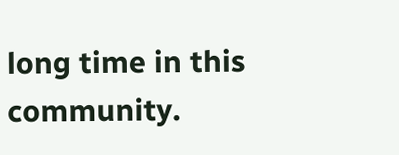long time in this community.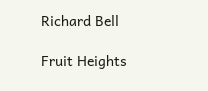Richard Bell

Fruit Heights